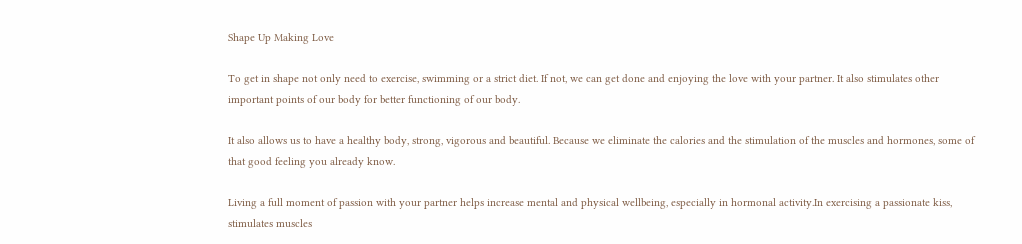Shape Up Making Love

To get in shape not only need to exercise, swimming or a strict diet. If not, we can get done and enjoying the love with your partner. It also stimulates other important points of our body for better functioning of our body.

It also allows us to have a healthy body, strong, vigorous and beautiful. Because we eliminate the calories and the stimulation of the muscles and hormones, some of that good feeling you already know.

Living a full moment of passion with your partner helps increase mental and physical wellbeing, especially in hormonal activity.In exercising a passionate kiss, stimulates muscles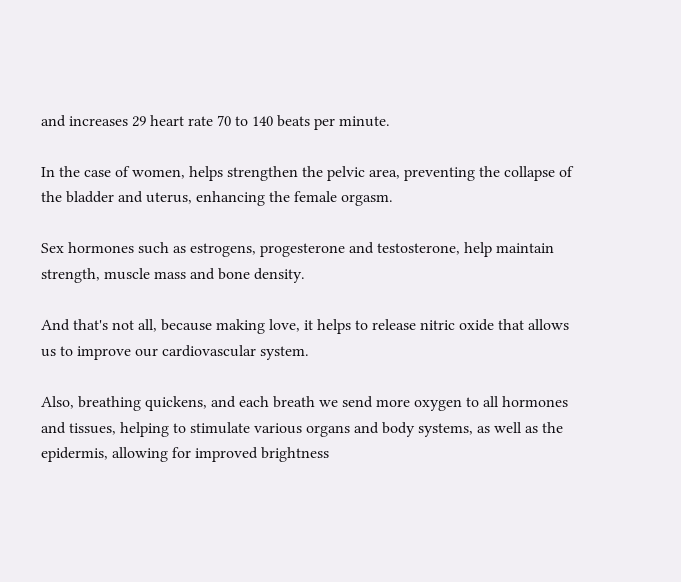and increases 29 heart rate 70 to 140 beats per minute.

In the case of women, helps strengthen the pelvic area, preventing the collapse of the bladder and uterus, enhancing the female orgasm.

Sex hormones such as estrogens, progesterone and testosterone, help maintain strength, muscle mass and bone density.

And that's not all, because making love, it helps to release nitric oxide that allows us to improve our cardiovascular system.

Also, breathing quickens, and each breath we send more oxygen to all hormones and tissues, helping to stimulate various organs and body systems, as well as the epidermis, allowing for improved brightness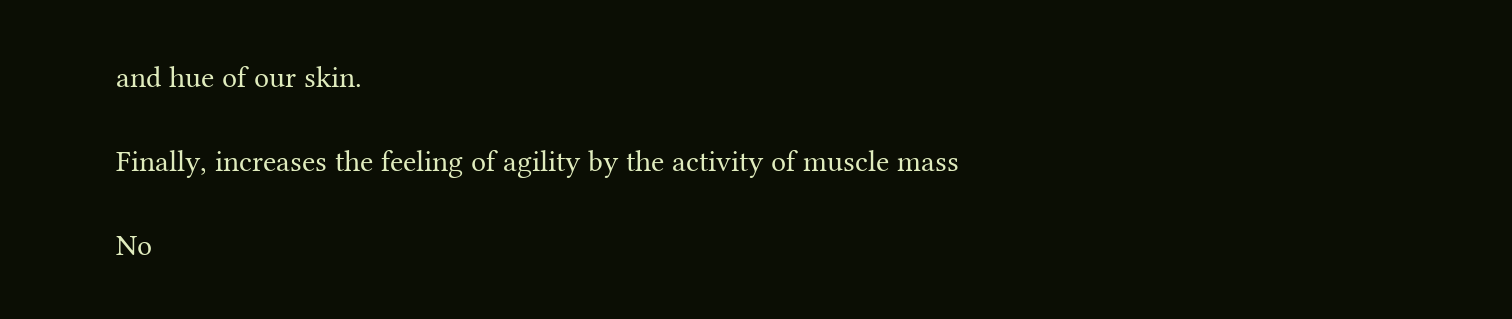and hue of our skin.

Finally, increases the feeling of agility by the activity of muscle mass

No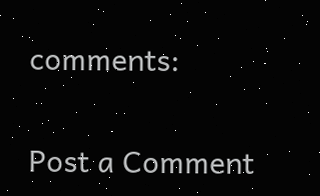comments:

Post a Comment